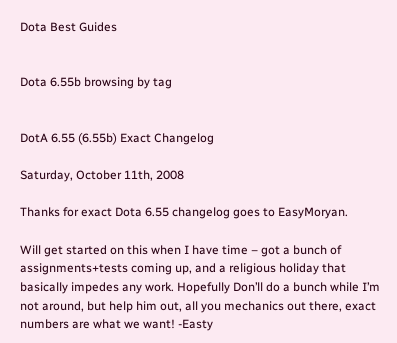Dota Best Guides


Dota 6.55b browsing by tag


DotA 6.55 (6.55b) Exact Changelog

Saturday, October 11th, 2008

Thanks for exact Dota 6.55 changelog goes to EasyMoryan.

Will get started on this when I have time – got a bunch of assignments+tests coming up, and a religious holiday that basically impedes any work. Hopefully Don’ll do a bunch while I’m not around, but help him out, all you mechanics out there, exact numbers are what we want! -Easty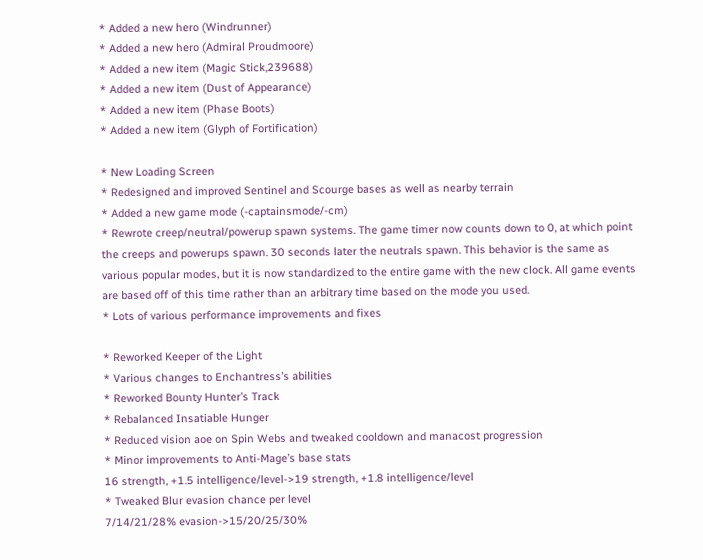* Added a new hero (Windrunner)
* Added a new hero (Admiral Proudmoore)
* Added a new item (Magic Stick,239688)
* Added a new item (Dust of Appearance)
* Added a new item (Phase Boots)
* Added a new item (Glyph of Fortification)

* New Loading Screen
* Redesigned and improved Sentinel and Scourge bases as well as nearby terrain
* Added a new game mode (-captainsmode/-cm)
* Rewrote creep/neutral/powerup spawn systems. The game timer now counts down to 0, at which point the creeps and powerups spawn. 30 seconds later the neutrals spawn. This behavior is the same as various popular modes, but it is now standardized to the entire game with the new clock. All game events are based off of this time rather than an arbitrary time based on the mode you used.
* Lots of various performance improvements and fixes

* Reworked Keeper of the Light
* Various changes to Enchantress’s abilities
* Reworked Bounty Hunter’s Track
* Rebalanced Insatiable Hunger
* Reduced vision aoe on Spin Webs and tweaked cooldown and manacost progression
* Minor improvements to Anti-Mage’s base stats
16 strength, +1.5 intelligence/level->19 strength, +1.8 intelligence/level
* Tweaked Blur evasion chance per level
7/14/21/28% evasion->15/20/25/30%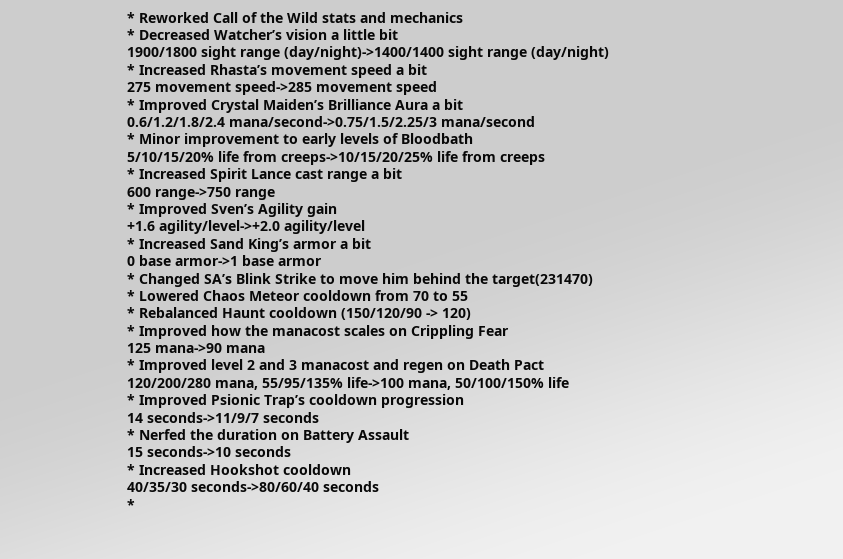* Reworked Call of the Wild stats and mechanics
* Decreased Watcher’s vision a little bit
1900/1800 sight range (day/night)->1400/1400 sight range (day/night)
* Increased Rhasta’s movement speed a bit
275 movement speed->285 movement speed
* Improved Crystal Maiden’s Brilliance Aura a bit
0.6/1.2/1.8/2.4 mana/second->0.75/1.5/2.25/3 mana/second
* Minor improvement to early levels of Bloodbath
5/10/15/20% life from creeps->10/15/20/25% life from creeps
* Increased Spirit Lance cast range a bit
600 range->750 range
* Improved Sven’s Agility gain
+1.6 agility/level->+2.0 agility/level
* Increased Sand King’s armor a bit
0 base armor->1 base armor
* Changed SA’s Blink Strike to move him behind the target(231470)
* Lowered Chaos Meteor cooldown from 70 to 55
* Rebalanced Haunt cooldown (150/120/90 -> 120)
* Improved how the manacost scales on Crippling Fear
125 mana->90 mana
* Improved level 2 and 3 manacost and regen on Death Pact
120/200/280 mana, 55/95/135% life->100 mana, 50/100/150% life
* Improved Psionic Trap’s cooldown progression
14 seconds->11/9/7 seconds
* Nerfed the duration on Battery Assault
15 seconds->10 seconds
* Increased Hookshot cooldown
40/35/30 seconds->80/60/40 seconds
*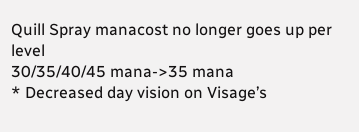Quill Spray manacost no longer goes up per level
30/35/40/45 mana->35 mana
* Decreased day vision on Visage’s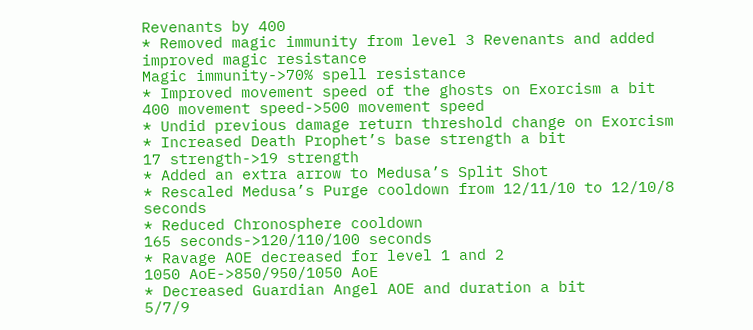Revenants by 400
* Removed magic immunity from level 3 Revenants and added improved magic resistance
Magic immunity->70% spell resistance
* Improved movement speed of the ghosts on Exorcism a bit
400 movement speed->500 movement speed
* Undid previous damage return threshold change on Exorcism
* Increased Death Prophet’s base strength a bit
17 strength->19 strength
* Added an extra arrow to Medusa’s Split Shot
* Rescaled Medusa’s Purge cooldown from 12/11/10 to 12/10/8 seconds
* Reduced Chronosphere cooldown
165 seconds->120/110/100 seconds
* Ravage AOE decreased for level 1 and 2
1050 AoE->850/950/1050 AoE
* Decreased Guardian Angel AOE and duration a bit
5/7/9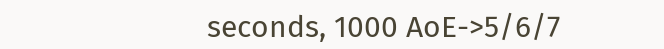seconds, 1000 AoE->5/6/7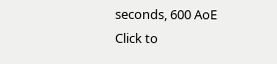seconds, 600 AoE
Click to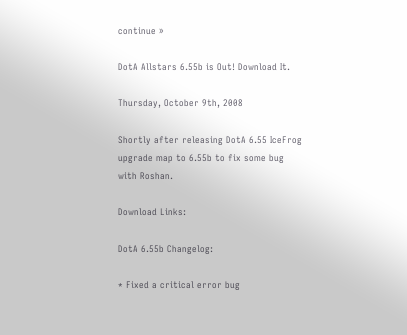continue »

DotA Allstars 6.55b is Out! Download It.

Thursday, October 9th, 2008

Shortly after releasing DotA 6.55 IceFrog upgrade map to 6.55b to fix some bug with Roshan.

Download Links:

DotA 6.55b Changelog:

* Fixed a critical error bug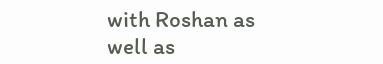with Roshan as well as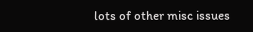lots of other misc issues